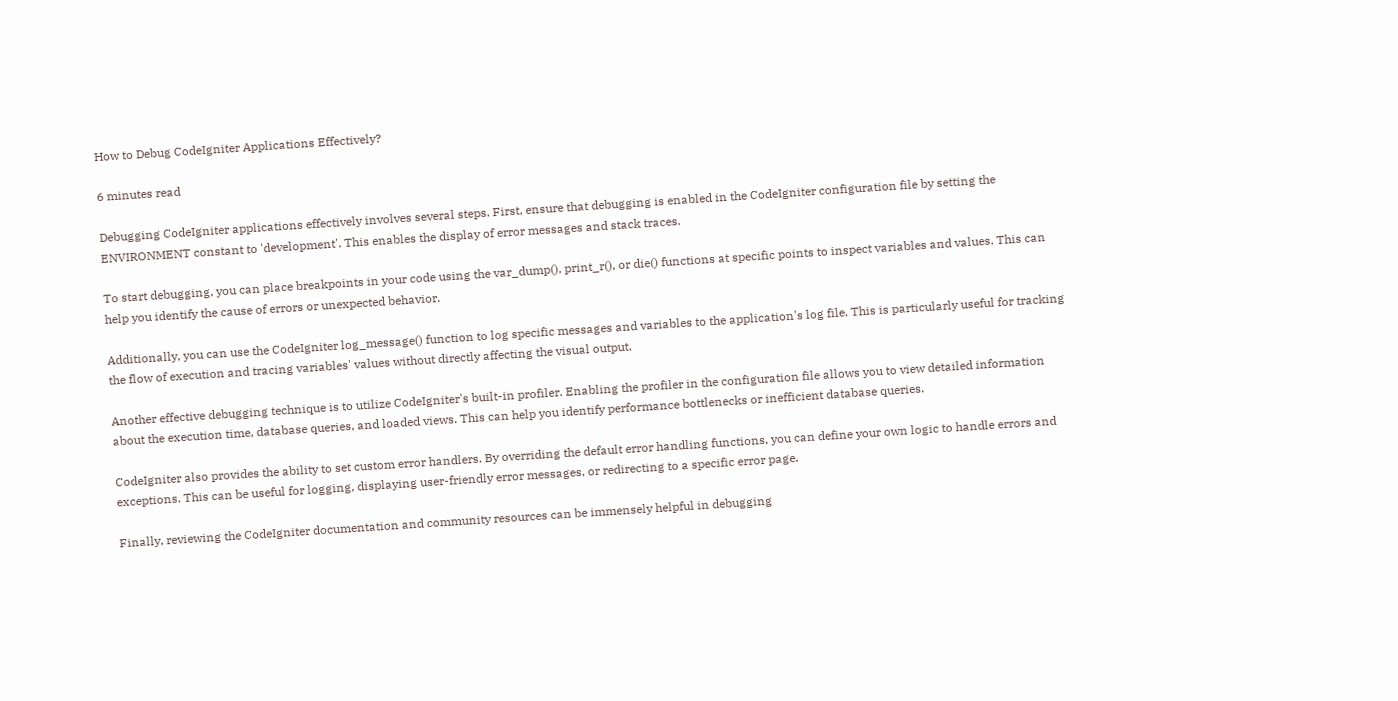How to Debug CodeIgniter Applications Effectively?

6 minutes read

Debugging CodeIgniter applications effectively involves several steps. First, ensure that debugging is enabled in the CodeIgniter configuration file by setting the ENVIRONMENT constant to 'development'. This enables the display of error messages and stack traces.

To start debugging, you can place breakpoints in your code using the var_dump(), print_r(), or die() functions at specific points to inspect variables and values. This can help you identify the cause of errors or unexpected behavior.

Additionally, you can use the CodeIgniter log_message() function to log specific messages and variables to the application's log file. This is particularly useful for tracking the flow of execution and tracing variables' values without directly affecting the visual output.

Another effective debugging technique is to utilize CodeIgniter's built-in profiler. Enabling the profiler in the configuration file allows you to view detailed information about the execution time, database queries, and loaded views. This can help you identify performance bottlenecks or inefficient database queries.

CodeIgniter also provides the ability to set custom error handlers. By overriding the default error handling functions, you can define your own logic to handle errors and exceptions. This can be useful for logging, displaying user-friendly error messages, or redirecting to a specific error page.

Finally, reviewing the CodeIgniter documentation and community resources can be immensely helpful in debugging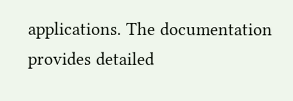applications. The documentation provides detailed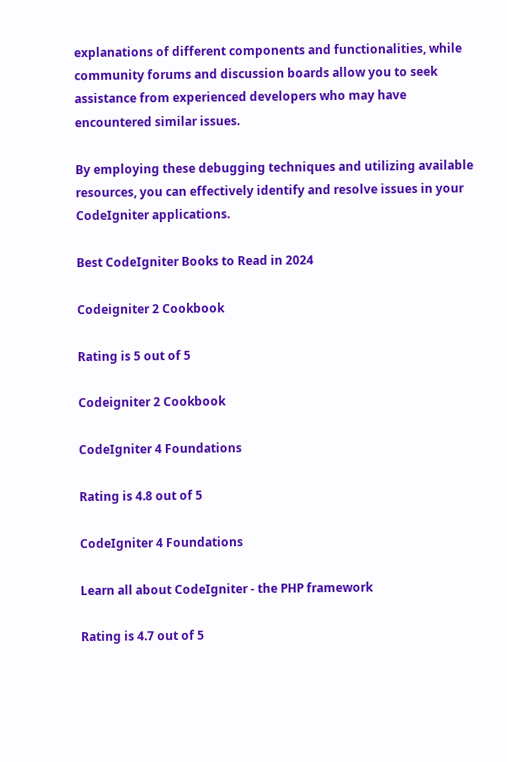explanations of different components and functionalities, while community forums and discussion boards allow you to seek assistance from experienced developers who may have encountered similar issues.

By employing these debugging techniques and utilizing available resources, you can effectively identify and resolve issues in your CodeIgniter applications.

Best CodeIgniter Books to Read in 2024

Codeigniter 2 Cookbook

Rating is 5 out of 5

Codeigniter 2 Cookbook

CodeIgniter 4 Foundations

Rating is 4.8 out of 5

CodeIgniter 4 Foundations

Learn all about CodeIgniter - the PHP framework

Rating is 4.7 out of 5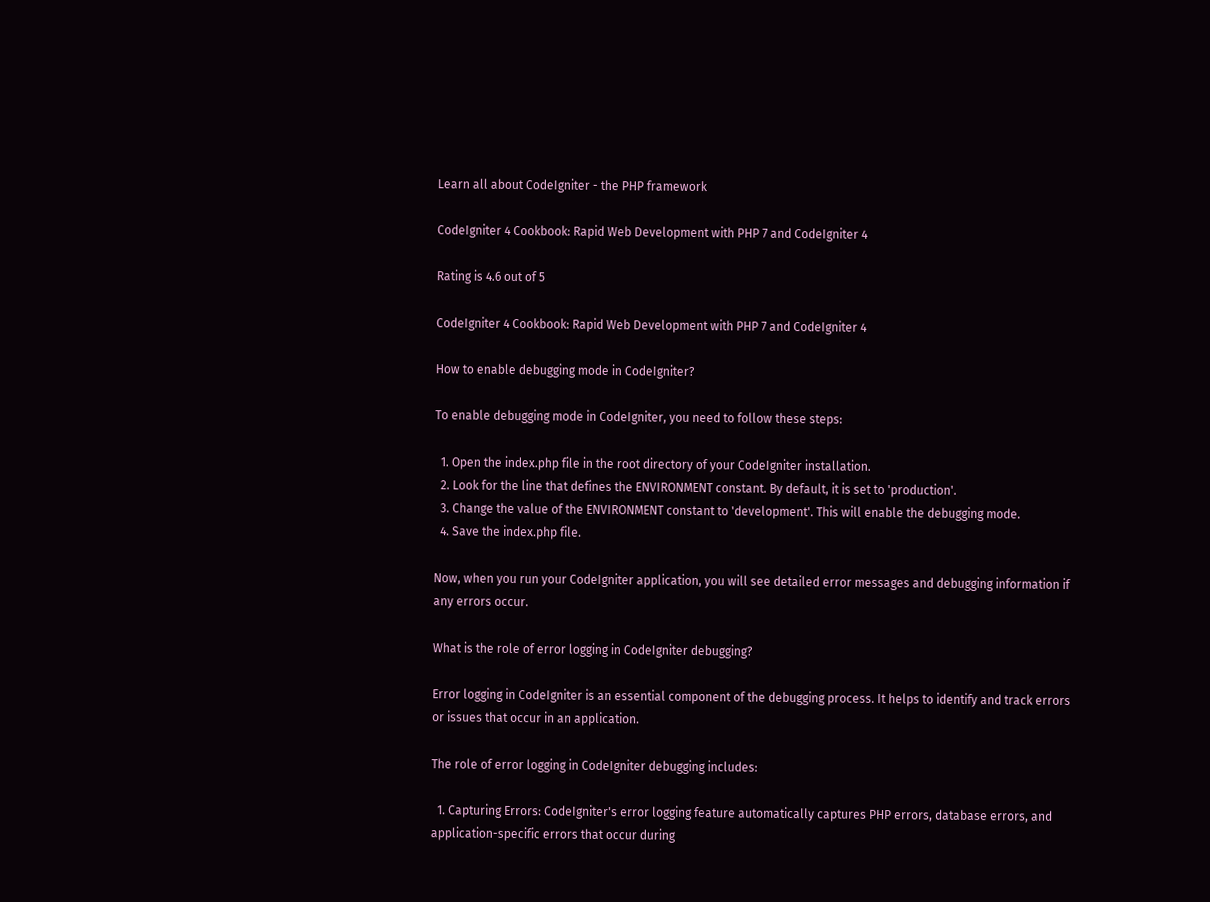Learn all about CodeIgniter - the PHP framework

CodeIgniter 4 Cookbook: Rapid Web Development with PHP 7 and CodeIgniter 4

Rating is 4.6 out of 5

CodeIgniter 4 Cookbook: Rapid Web Development with PHP 7 and CodeIgniter 4

How to enable debugging mode in CodeIgniter?

To enable debugging mode in CodeIgniter, you need to follow these steps:

  1. Open the index.php file in the root directory of your CodeIgniter installation.
  2. Look for the line that defines the ENVIRONMENT constant. By default, it is set to 'production'.
  3. Change the value of the ENVIRONMENT constant to 'development'. This will enable the debugging mode.
  4. Save the index.php file.

Now, when you run your CodeIgniter application, you will see detailed error messages and debugging information if any errors occur.

What is the role of error logging in CodeIgniter debugging?

Error logging in CodeIgniter is an essential component of the debugging process. It helps to identify and track errors or issues that occur in an application.

The role of error logging in CodeIgniter debugging includes:

  1. Capturing Errors: CodeIgniter's error logging feature automatically captures PHP errors, database errors, and application-specific errors that occur during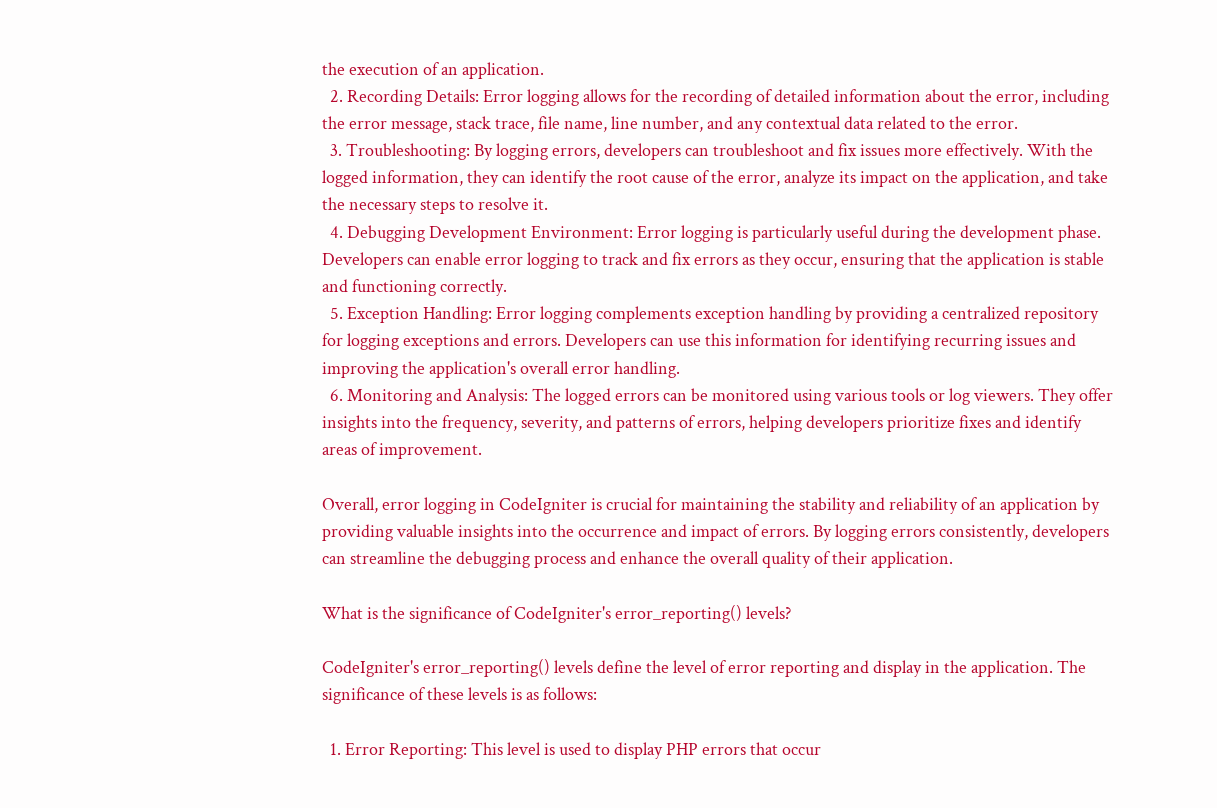the execution of an application.
  2. Recording Details: Error logging allows for the recording of detailed information about the error, including the error message, stack trace, file name, line number, and any contextual data related to the error.
  3. Troubleshooting: By logging errors, developers can troubleshoot and fix issues more effectively. With the logged information, they can identify the root cause of the error, analyze its impact on the application, and take the necessary steps to resolve it.
  4. Debugging Development Environment: Error logging is particularly useful during the development phase. Developers can enable error logging to track and fix errors as they occur, ensuring that the application is stable and functioning correctly.
  5. Exception Handling: Error logging complements exception handling by providing a centralized repository for logging exceptions and errors. Developers can use this information for identifying recurring issues and improving the application's overall error handling.
  6. Monitoring and Analysis: The logged errors can be monitored using various tools or log viewers. They offer insights into the frequency, severity, and patterns of errors, helping developers prioritize fixes and identify areas of improvement.

Overall, error logging in CodeIgniter is crucial for maintaining the stability and reliability of an application by providing valuable insights into the occurrence and impact of errors. By logging errors consistently, developers can streamline the debugging process and enhance the overall quality of their application.

What is the significance of CodeIgniter's error_reporting() levels?

CodeIgniter's error_reporting() levels define the level of error reporting and display in the application. The significance of these levels is as follows:

  1. Error Reporting: This level is used to display PHP errors that occur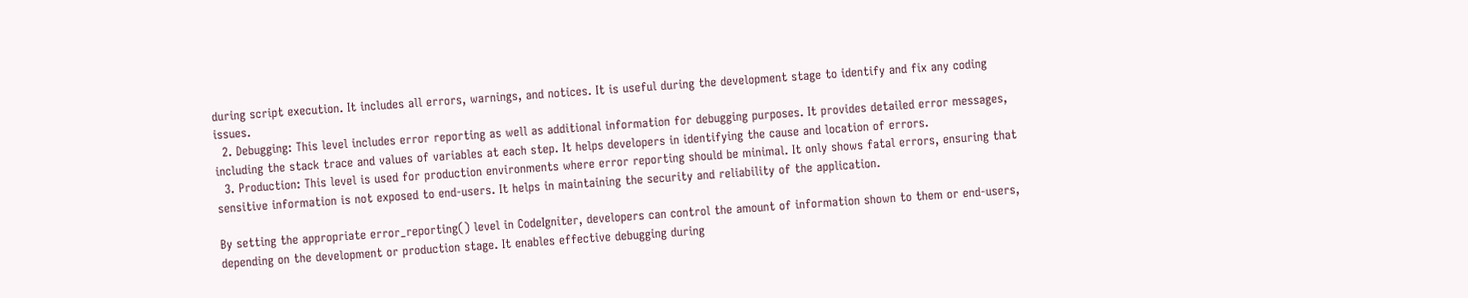during script execution. It includes all errors, warnings, and notices. It is useful during the development stage to identify and fix any coding issues.
  2. Debugging: This level includes error reporting as well as additional information for debugging purposes. It provides detailed error messages, including the stack trace and values of variables at each step. It helps developers in identifying the cause and location of errors.
  3. Production: This level is used for production environments where error reporting should be minimal. It only shows fatal errors, ensuring that sensitive information is not exposed to end-users. It helps in maintaining the security and reliability of the application.

By setting the appropriate error_reporting() level in CodeIgniter, developers can control the amount of information shown to them or end-users, depending on the development or production stage. It enables effective debugging during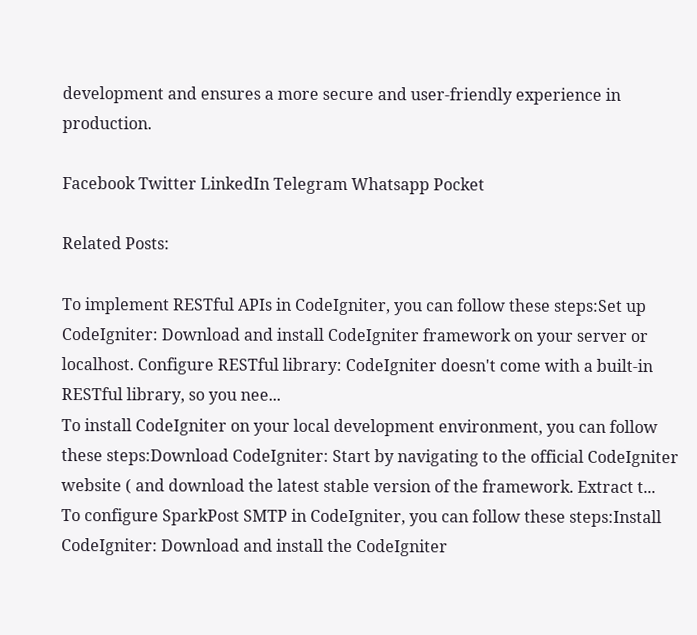development and ensures a more secure and user-friendly experience in production.

Facebook Twitter LinkedIn Telegram Whatsapp Pocket

Related Posts:

To implement RESTful APIs in CodeIgniter, you can follow these steps:Set up CodeIgniter: Download and install CodeIgniter framework on your server or localhost. Configure RESTful library: CodeIgniter doesn't come with a built-in RESTful library, so you nee...
To install CodeIgniter on your local development environment, you can follow these steps:Download CodeIgniter: Start by navigating to the official CodeIgniter website ( and download the latest stable version of the framework. Extract t...
To configure SparkPost SMTP in CodeIgniter, you can follow these steps:Install CodeIgniter: Download and install the CodeIgniter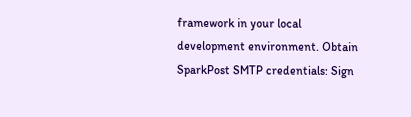framework in your local development environment. Obtain SparkPost SMTP credentials: Sign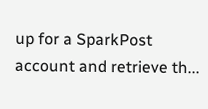up for a SparkPost account and retrieve th...